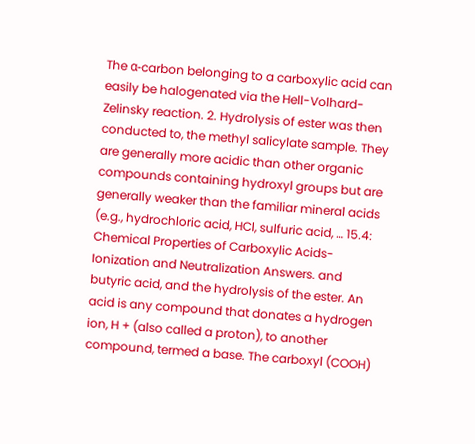The α-carbon belonging to a carboxylic acid can easily be halogenated via the Hell-Volhard-Zelinsky reaction. 2. Hydrolysis of ester was then conducted to, the methyl salicylate sample. They are generally more acidic than other organic compounds containing hydroxyl groups but are generally weaker than the familiar mineral acids (e.g., hydrochloric acid, HCl, sulfuric acid, … 15.4: Chemical Properties of Carboxylic Acids- Ionization and Neutralization Answers. and butyric acid, and the hydrolysis of the ester. An acid is any compound that donates a hydrogen ion, H + (also called a proton), to another compound, termed a base. The carboxyl (COOH)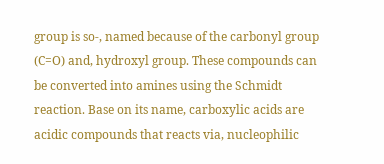group is so-, named because of the carbonyl group (C=O) and, hydroxyl group. These compounds can be converted into amines using the Schmidt reaction. Base on its name, carboxylic acids are acidic compounds that reacts via, nucleophilic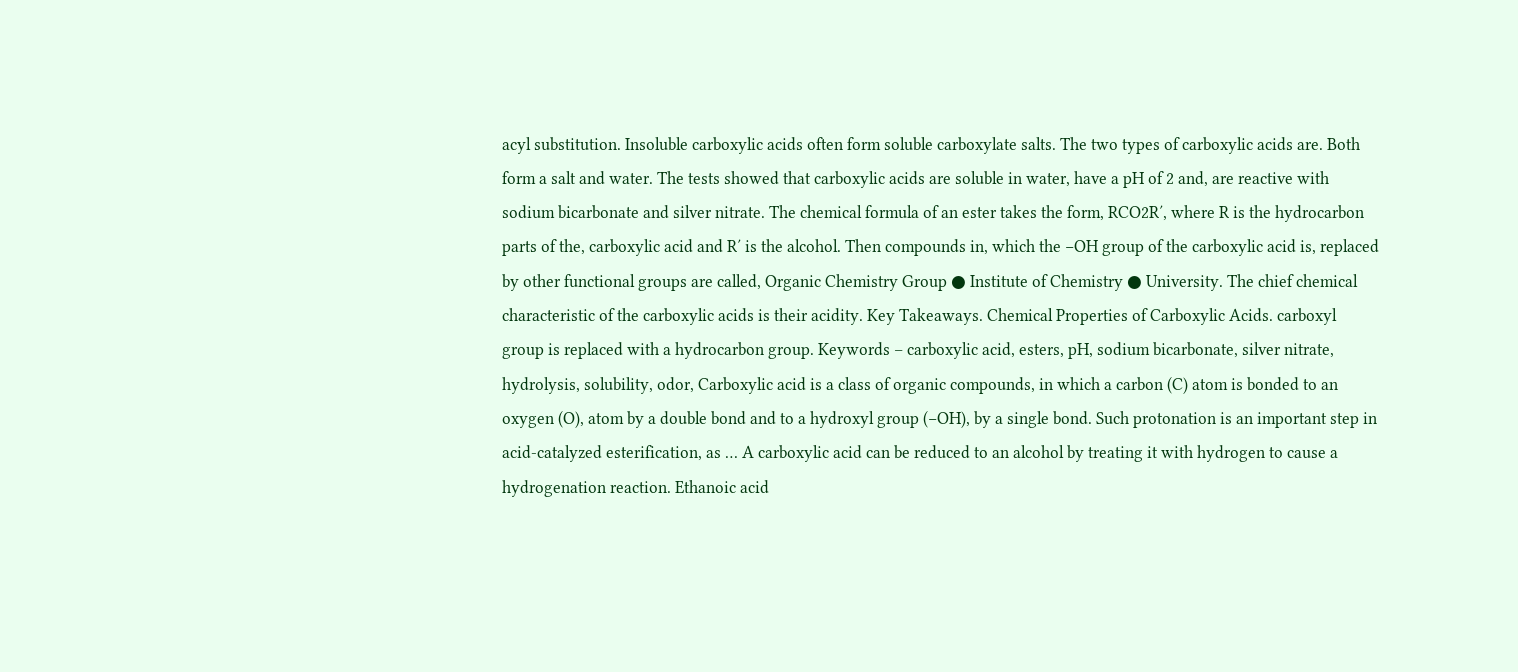acyl substitution. Insoluble carboxylic acids often form soluble carboxylate salts. The two types of carboxylic acids are. Both form a salt and water. The tests showed that carboxylic acids are soluble in water, have a pH of 2 and, are reactive with sodium bicarbonate and silver nitrate. The chemical formula of an ester takes the form, RCO2R′, where R is the hydrocarbon parts of the, carboxylic acid and R′ is the alcohol. Then compounds in, which the −OH group of the carboxylic acid is, replaced by other functional groups are called, Organic Chemistry Group ● Institute of Chemistry ● University. The chief chemical characteristic of the carboxylic acids is their acidity. Key Takeaways. Chemical Properties of Carboxylic Acids. carboxyl group is replaced with a hydrocarbon group. Keywords – carboxylic acid, esters, pH, sodium bicarbonate, silver nitrate, hydrolysis, solubility, odor, Carboxylic acid is a class of organic compounds, in which a carbon (C) atom is bonded to an oxygen (O), atom by a double bond and to a hydroxyl group (−OH), by a single bond. Such protonation is an important step in acid-catalyzed esterification, as … A carboxylic acid can be reduced to an alcohol by treating it with hydrogen to cause a hydrogenation reaction. Ethanoic acid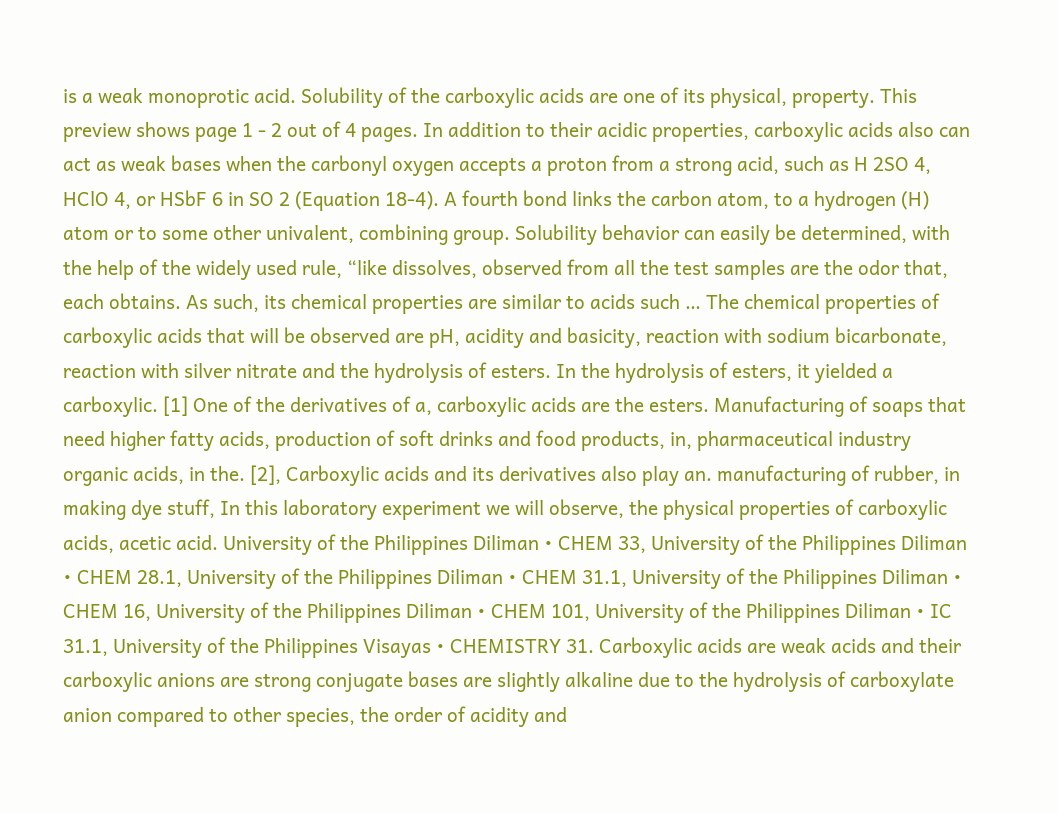is a weak monoprotic acid. Solubility of the carboxylic acids are one of its physical, property. This preview shows page 1 - 2 out of 4 pages. In addition to their acidic properties, carboxylic acids also can act as weak bases when the carbonyl oxygen accepts a proton from a strong acid, such as H 2SO 4, HClO 4, or HSbF 6 in SO 2 (Equation 18-4). A fourth bond links the carbon atom, to a hydrogen (H) atom or to some other univalent, combining group. Solubility behavior can easily be determined, with the help of the widely used rule, “like dissolves, observed from all the test samples are the odor that, each obtains. As such, its chemical properties are similar to acids such … The chemical properties of carboxylic acids that will be observed are pH, acidity and basicity, reaction with sodium bicarbonate, reaction with silver nitrate and the hydrolysis of esters. In the hydrolysis of esters, it yielded a carboxylic. [1] One of the derivatives of a, carboxylic acids are the esters. Manufacturing of soaps that need higher fatty acids, production of soft drinks and food products, in, pharmaceutical industry organic acids, in the. [2], Carboxylic acids and its derivatives also play an. manufacturing of rubber, in making dye stuff, In this laboratory experiment we will observe, the physical properties of carboxylic acids, acetic acid. University of the Philippines Diliman • CHEM 33, University of the Philippines Diliman • CHEM 28.1, University of the Philippines Diliman • CHEM 31.1, University of the Philippines Diliman • CHEM 16, University of the Philippines Diliman • CHEM 101, University of the Philippines Diliman • IC 31.1, University of the Philippines Visayas • CHEMISTRY 31. Carboxylic acids are weak acids and their carboxylic anions are strong conjugate bases are slightly alkaline due to the hydrolysis of carboxylate anion compared to other species, the order of acidity and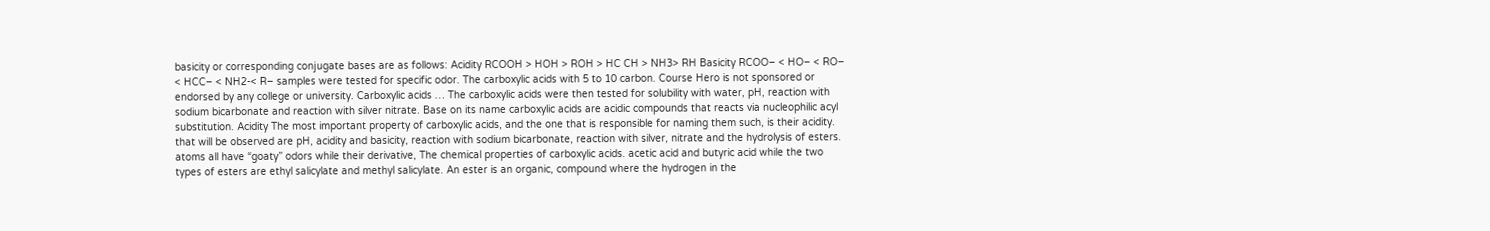basicity or corresponding conjugate bases are as follows: Acidity RCOOH > HOH > ROH > HC CH > NH3> RH Basicity RCOO– < HO– < RO– < HCC– < NH2-< R– samples were tested for specific odor. The carboxylic acids with 5 to 10 carbon. Course Hero is not sponsored or endorsed by any college or university. Carboxylic acids … The carboxylic acids were then tested for solubility with water, pH, reaction with sodium bicarbonate and reaction with silver nitrate. Base on its name carboxylic acids are acidic compounds that reacts via nucleophilic acyl substitution. Acidity The most important property of carboxylic acids, and the one that is responsible for naming them such, is their acidity. that will be observed are pH, acidity and basicity, reaction with sodium bicarbonate, reaction with silver, nitrate and the hydrolysis of esters. atoms all have “goaty” odors while their derivative, The chemical properties of carboxylic acids. acetic acid and butyric acid while the two types of esters are ethyl salicylate and methyl salicylate. An ester is an organic, compound where the hydrogen in the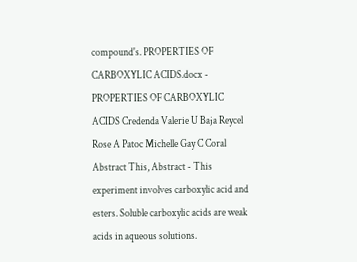compound's. PROPERTIES OF CARBOXYLIC ACIDS.docx - PROPERTIES OF CARBOXYLIC ACIDS Credenda Valerie U Baja Reycel Rose A Patoc Michelle Gay C Coral Abstract This, Abstract - This experiment involves carboxylic acid and esters. Soluble carboxylic acids are weak acids in aqueous solutions.